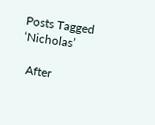Posts Tagged ‘Nicholas’

  After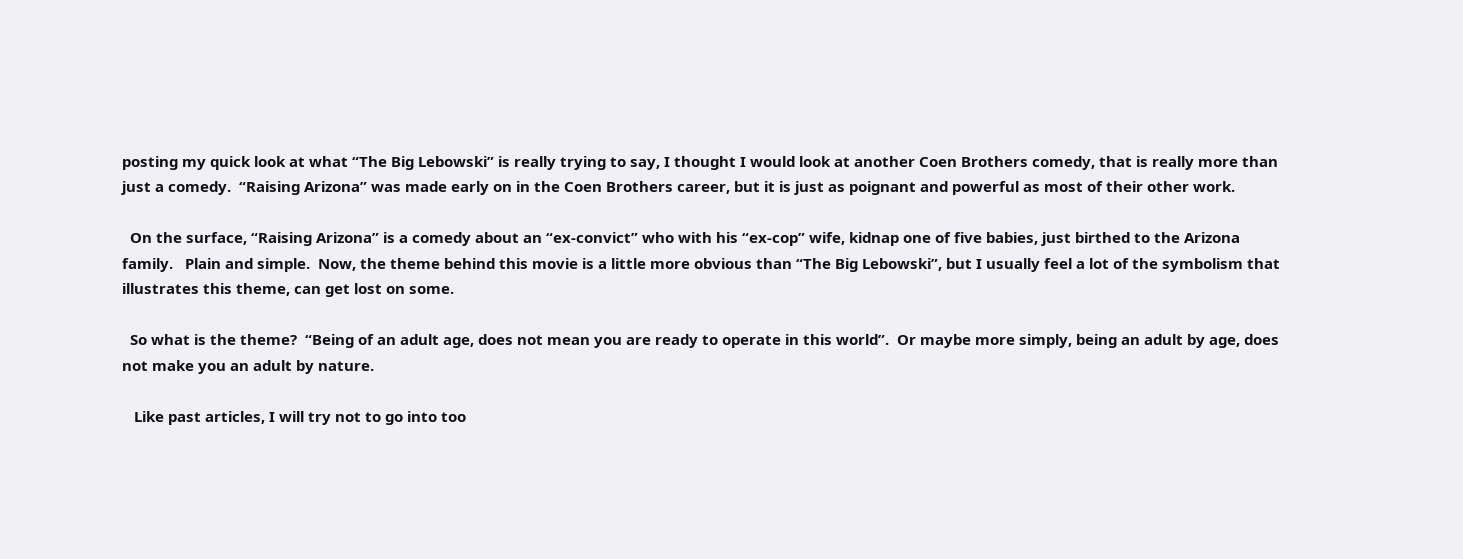posting my quick look at what “The Big Lebowski” is really trying to say, I thought I would look at another Coen Brothers comedy, that is really more than just a comedy.  “Raising Arizona” was made early on in the Coen Brothers career, but it is just as poignant and powerful as most of their other work.

  On the surface, “Raising Arizona” is a comedy about an “ex-convict” who with his “ex-cop” wife, kidnap one of five babies, just birthed to the Arizona family.   Plain and simple.  Now, the theme behind this movie is a little more obvious than “The Big Lebowski”, but I usually feel a lot of the symbolism that illustrates this theme, can get lost on some.

  So what is the theme?  “Being of an adult age, does not mean you are ready to operate in this world”.  Or maybe more simply, being an adult by age, does not make you an adult by nature.

   Like past articles, I will try not to go into too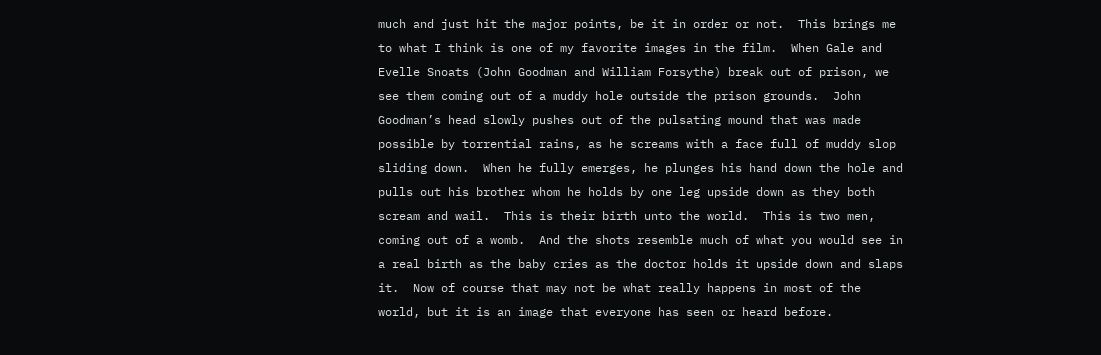much and just hit the major points, be it in order or not.  This brings me to what I think is one of my favorite images in the film.  When Gale and Evelle Snoats (John Goodman and William Forsythe) break out of prison, we see them coming out of a muddy hole outside the prison grounds.  John Goodman’s head slowly pushes out of the pulsating mound that was made possible by torrential rains, as he screams with a face full of muddy slop sliding down.  When he fully emerges, he plunges his hand down the hole and pulls out his brother whom he holds by one leg upside down as they both scream and wail.  This is their birth unto the world.  This is two men, coming out of a womb.  And the shots resemble much of what you would see in a real birth as the baby cries as the doctor holds it upside down and slaps it.  Now of course that may not be what really happens in most of the world, but it is an image that everyone has seen or heard before.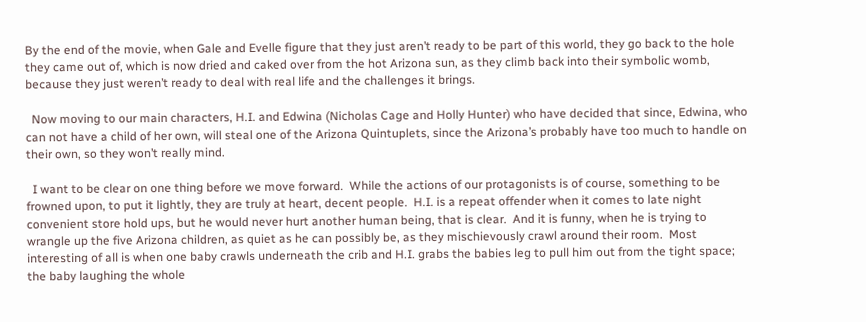By the end of the movie, when Gale and Evelle figure that they just aren’t ready to be part of this world, they go back to the hole they came out of, which is now dried and caked over from the hot Arizona sun, as they climb back into their symbolic womb, because they just weren’t ready to deal with real life and the challenges it brings.

  Now moving to our main characters, H.I. and Edwina (Nicholas Cage and Holly Hunter) who have decided that since, Edwina, who can not have a child of her own, will steal one of the Arizona Quintuplets, since the Arizona’s probably have too much to handle on their own, so they won’t really mind.

  I want to be clear on one thing before we move forward.  While the actions of our protagonists is of course, something to be frowned upon, to put it lightly, they are truly at heart, decent people.  H.I. is a repeat offender when it comes to late night convenient store hold ups, but he would never hurt another human being, that is clear.  And it is funny, when he is trying to wrangle up the five Arizona children, as quiet as he can possibly be, as they mischievously crawl around their room.  Most interesting of all is when one baby crawls underneath the crib and H.I. grabs the babies leg to pull him out from the tight space; the baby laughing the whole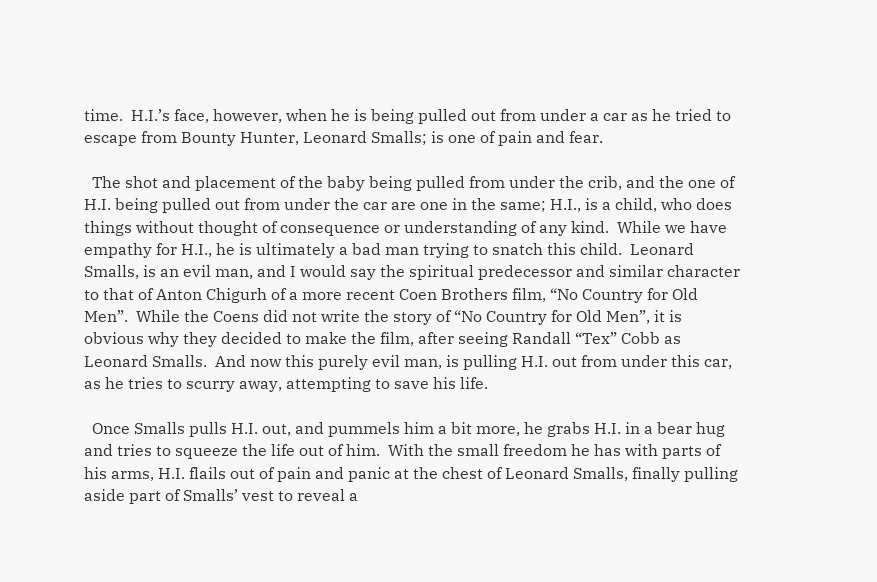time.  H.I.’s face, however, when he is being pulled out from under a car as he tried to escape from Bounty Hunter, Leonard Smalls; is one of pain and fear.

  The shot and placement of the baby being pulled from under the crib, and the one of  H.I. being pulled out from under the car are one in the same; H.I., is a child, who does things without thought of consequence or understanding of any kind.  While we have empathy for H.I., he is ultimately a bad man trying to snatch this child.  Leonard Smalls, is an evil man, and I would say the spiritual predecessor and similar character to that of Anton Chigurh of a more recent Coen Brothers film, “No Country for Old Men”.  While the Coens did not write the story of “No Country for Old Men”, it is obvious why they decided to make the film, after seeing Randall “Tex” Cobb as Leonard Smalls.  And now this purely evil man, is pulling H.I. out from under this car, as he tries to scurry away, attempting to save his life.

  Once Smalls pulls H.I. out, and pummels him a bit more, he grabs H.I. in a bear hug and tries to squeeze the life out of him.  With the small freedom he has with parts of his arms, H.I. flails out of pain and panic at the chest of Leonard Smalls, finally pulling aside part of Smalls’ vest to reveal a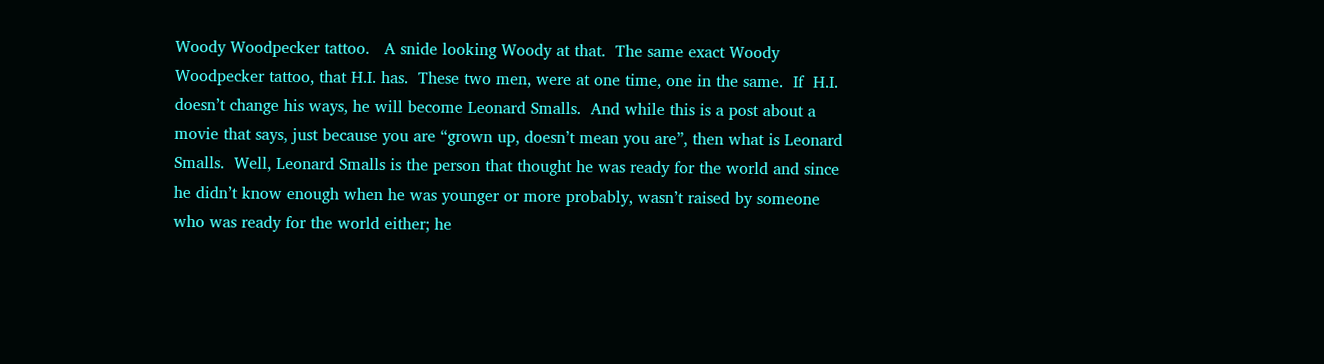Woody Woodpecker tattoo.   A snide looking Woody at that.  The same exact Woody Woodpecker tattoo, that H.I. has.  These two men, were at one time, one in the same.  If  H.I. doesn’t change his ways, he will become Leonard Smalls.  And while this is a post about a movie that says, just because you are “grown up, doesn’t mean you are”, then what is Leonard Smalls.  Well, Leonard Smalls is the person that thought he was ready for the world and since he didn’t know enough when he was younger or more probably, wasn’t raised by someone who was ready for the world either; he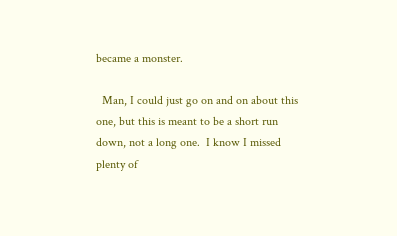became a monster.

  Man, I could just go on and on about this one, but this is meant to be a short run down, not a long one.  I know I missed plenty of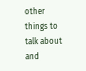other things to talk about and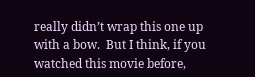really didn’t wrap this one up with a bow.  But I think, if you watched this movie before,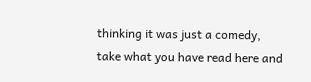thinking it was just a comedy, take what you have read here and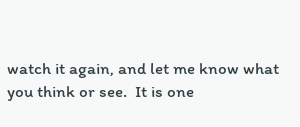watch it again, and let me know what you think or see.  It is one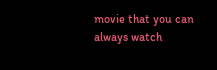movie that you can always watch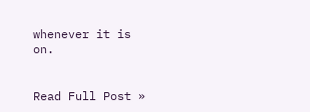whenever it is on.


Read Full Post »